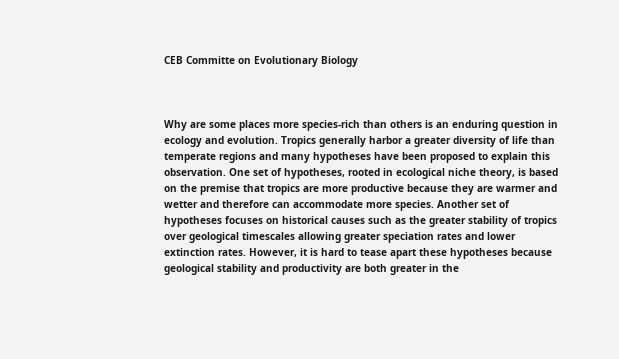CEB Committe on Evolutionary Biology



Why are some places more species-rich than others is an enduring question in ecology and evolution. Tropics generally harbor a greater diversity of life than temperate regions and many hypotheses have been proposed to explain this observation. One set of hypotheses, rooted in ecological niche theory, is based on the premise that tropics are more productive because they are warmer and wetter and therefore can accommodate more species. Another set of hypotheses focuses on historical causes such as the greater stability of tropics over geological timescales allowing greater speciation rates and lower extinction rates. However, it is hard to tease apart these hypotheses because geological stability and productivity are both greater in the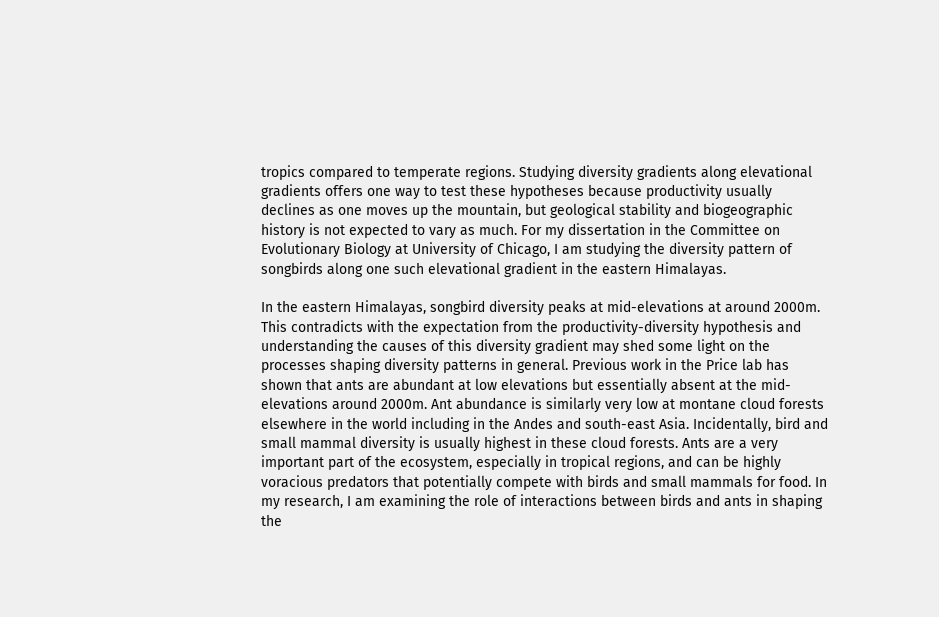tropics compared to temperate regions. Studying diversity gradients along elevational gradients offers one way to test these hypotheses because productivity usually declines as one moves up the mountain, but geological stability and biogeographic history is not expected to vary as much. For my dissertation in the Committee on Evolutionary Biology at University of Chicago, I am studying the diversity pattern of songbirds along one such elevational gradient in the eastern Himalayas.

In the eastern Himalayas, songbird diversity peaks at mid-elevations at around 2000m. This contradicts with the expectation from the productivity-diversity hypothesis and understanding the causes of this diversity gradient may shed some light on the processes shaping diversity patterns in general. Previous work in the Price lab has shown that ants are abundant at low elevations but essentially absent at the mid-elevations around 2000m. Ant abundance is similarly very low at montane cloud forests elsewhere in the world including in the Andes and south-east Asia. Incidentally, bird and small mammal diversity is usually highest in these cloud forests. Ants are a very important part of the ecosystem, especially in tropical regions, and can be highly voracious predators that potentially compete with birds and small mammals for food. In my research, I am examining the role of interactions between birds and ants in shaping the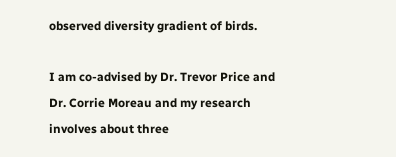observed diversity gradient of birds.

I am co-advised by Dr. Trevor Price and Dr. Corrie Moreau and my research involves about three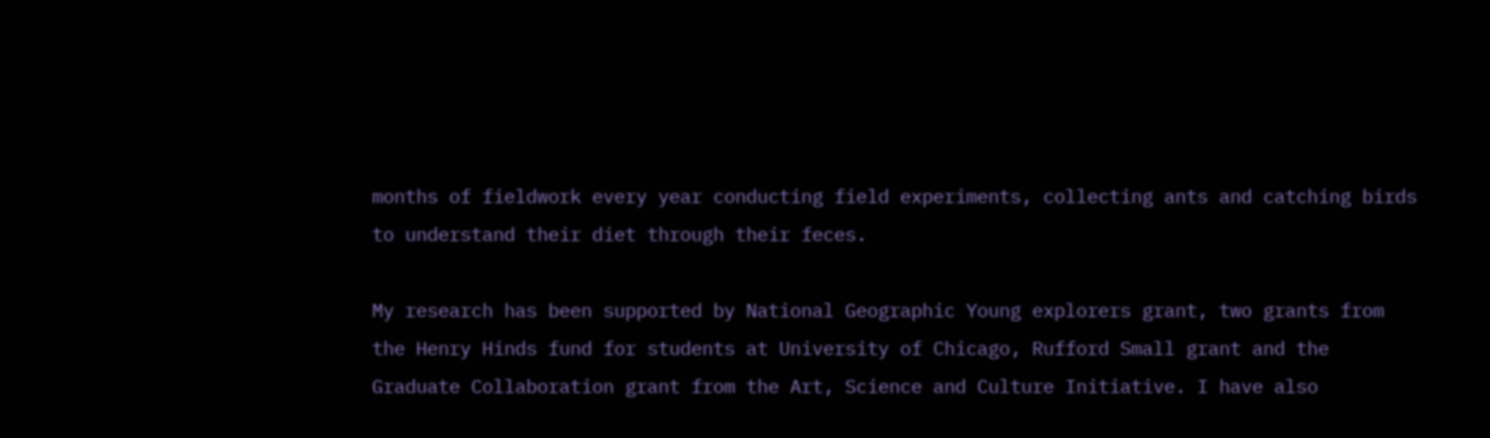months of fieldwork every year conducting field experiments, collecting ants and catching birds to understand their diet through their feces.

My research has been supported by National Geographic Young explorers grant, two grants from the Henry Hinds fund for students at University of Chicago, Rufford Small grant and the Graduate Collaboration grant from the Art, Science and Culture Initiative. I have also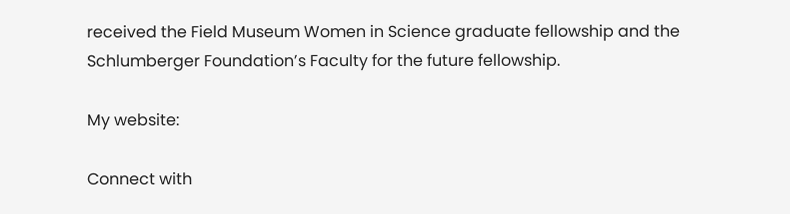received the Field Museum Women in Science graduate fellowship and the Schlumberger Foundation’s Faculty for the future fellowship.

My website:

Connect with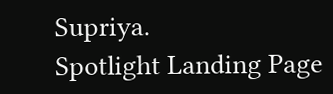Supriya.
Spotlight Landing Page